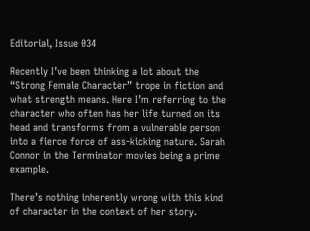Editorial, Issue 034

Recently I’ve been thinking a lot about the “Strong Female Character” trope in fiction and what strength means. Here I’m referring to the character who often has her life turned on its head and transforms from a vulnerable person into a fierce force of ass-kicking nature. Sarah Connor in the Terminator movies being a prime example.

There’s nothing inherently wrong with this kind of character in the context of her story.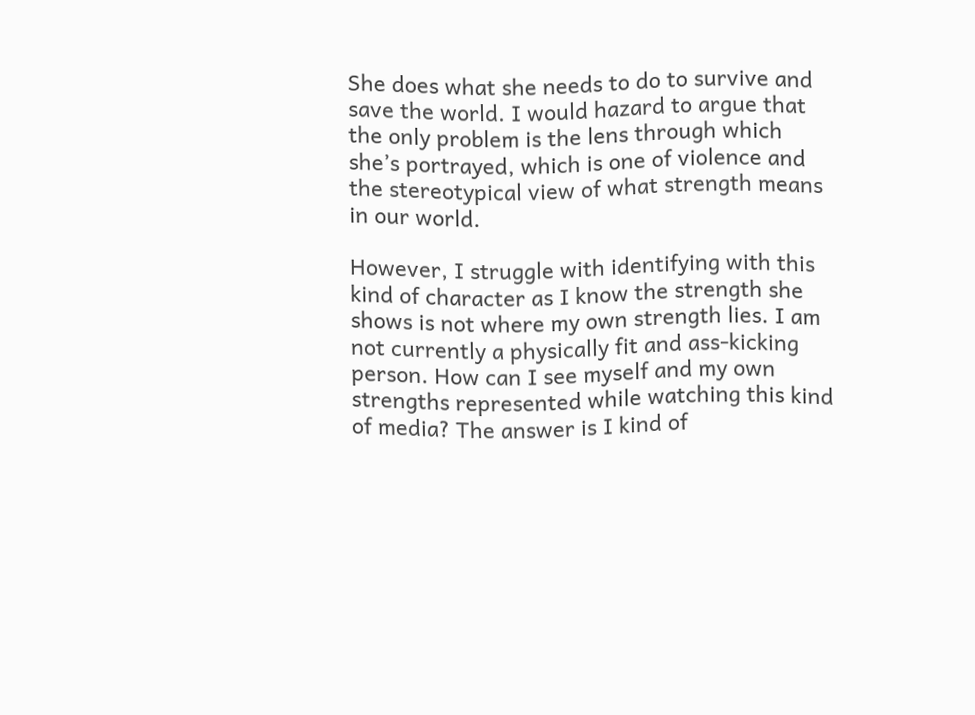She does what she needs to do to survive and save the world. I would hazard to argue that the only problem is the lens through which she’s portrayed, which is one of violence and the stereotypical view of what strength means in our world.

However, I struggle with identifying with this kind of character as I know the strength she shows is not where my own strength lies. I am not currently a physically fit and ass-kicking person. How can I see myself and my own strengths represented while watching this kind of media? The answer is I kind of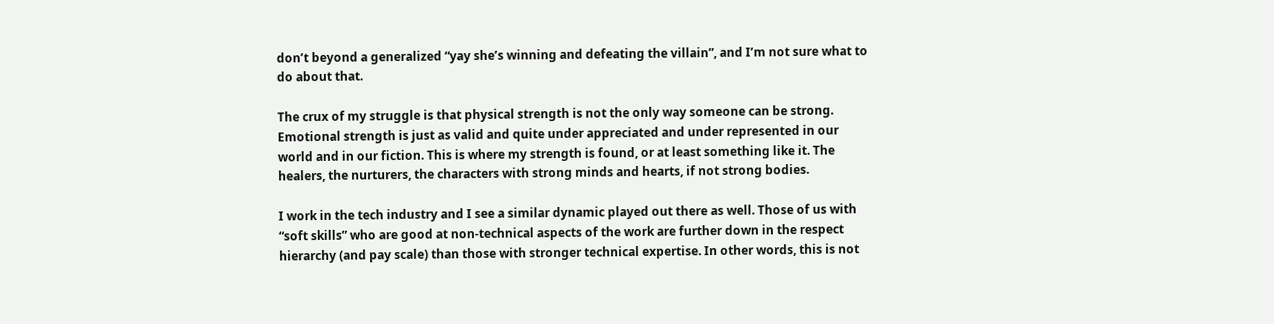don’t beyond a generalized “yay she’s winning and defeating the villain”, and I’m not sure what to do about that.

The crux of my struggle is that physical strength is not the only way someone can be strong. Emotional strength is just as valid and quite under appreciated and under represented in our world and in our fiction. This is where my strength is found, or at least something like it. The healers, the nurturers, the characters with strong minds and hearts, if not strong bodies.

I work in the tech industry and I see a similar dynamic played out there as well. Those of us with “soft skills” who are good at non-technical aspects of the work are further down in the respect hierarchy (and pay scale) than those with stronger technical expertise. In other words, this is not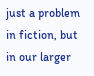just a problem in fiction, but in our larger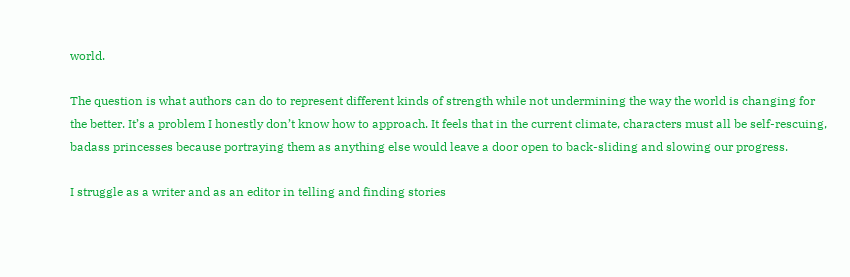world.

The question is what authors can do to represent different kinds of strength while not undermining the way the world is changing for the better. It’s a problem I honestly don’t know how to approach. It feels that in the current climate, characters must all be self-rescuing, badass princesses because portraying them as anything else would leave a door open to back-sliding and slowing our progress.

I struggle as a writer and as an editor in telling and finding stories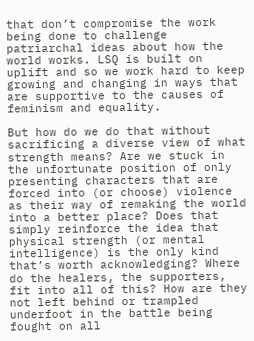that don’t compromise the work being done to challenge patriarchal ideas about how the world works. LSQ is built on uplift and so we work hard to keep growing and changing in ways that are supportive to the causes of feminism and equality.

But how do we do that without sacrificing a diverse view of what strength means? Are we stuck in the unfortunate position of only presenting characters that are forced into (or choose) violence as their way of remaking the world into a better place? Does that simply reinforce the idea that physical strength (or mental intelligence) is the only kind that’s worth acknowledging? Where do the healers, the supporters, fit into all of this? How are they not left behind or trampled underfoot in the battle being fought on all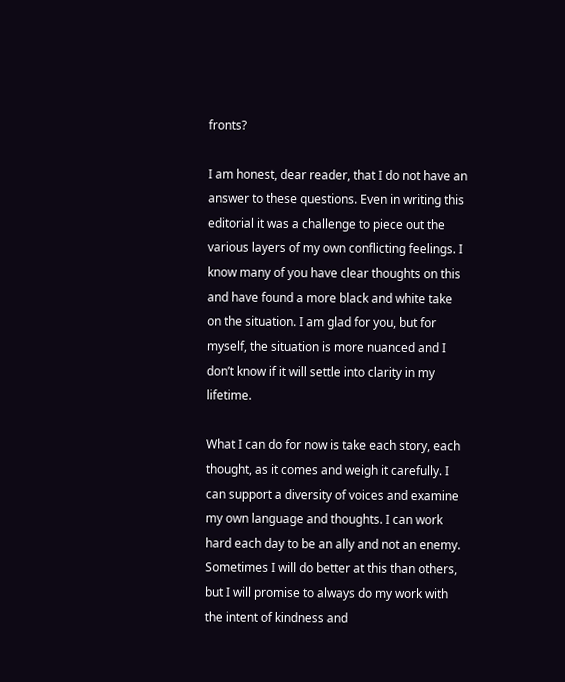fronts?

I am honest, dear reader, that I do not have an answer to these questions. Even in writing this editorial it was a challenge to piece out the various layers of my own conflicting feelings. I know many of you have clear thoughts on this and have found a more black and white take on the situation. I am glad for you, but for myself, the situation is more nuanced and I don’t know if it will settle into clarity in my lifetime.

What I can do for now is take each story, each thought, as it comes and weigh it carefully. I can support a diversity of voices and examine my own language and thoughts. I can work hard each day to be an ally and not an enemy. Sometimes I will do better at this than others, but I will promise to always do my work with the intent of kindness and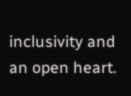inclusivity and an open heart.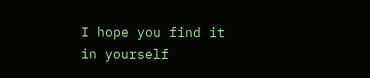I hope you find it in yourself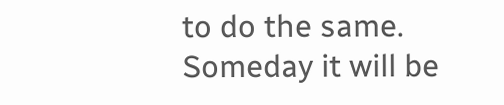to do the same. Someday it will be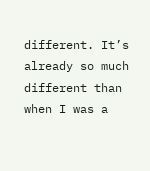different. It’s already so much different than when I was a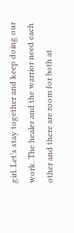girl. Let’s stay together and keep doing our work. The healer and the warrior need each other and there are room for both at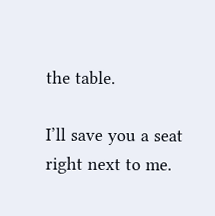the table.

I’ll save you a seat right next to me.